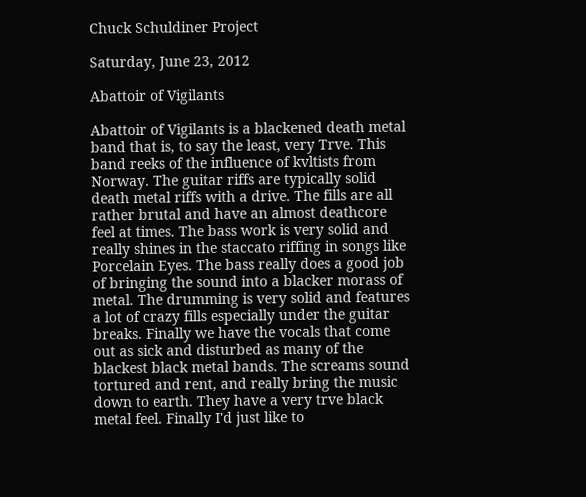Chuck Schuldiner Project

Saturday, June 23, 2012

Abattoir of Vigilants

Abattoir of Vigilants is a blackened death metal band that is, to say the least, very Trve. This band reeks of the influence of kvltists from Norway. The guitar riffs are typically solid death metal riffs with a drive. The fills are all rather brutal and have an almost deathcore feel at times. The bass work is very solid and really shines in the staccato riffing in songs like Porcelain Eyes. The bass really does a good job of bringing the sound into a blacker morass of metal. The drumming is very solid and features a lot of crazy fills especially under the guitar breaks. Finally we have the vocals that come out as sick and disturbed as many of the blackest black metal bands. The screams sound tortured and rent, and really bring the music down to earth. They have a very trve black metal feel. Finally I'd just like to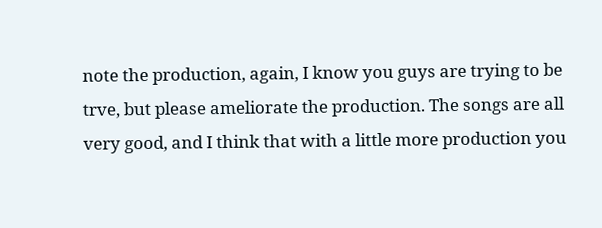note the production, again, I know you guys are trying to be trve, but please ameliorate the production. The songs are all very good, and I think that with a little more production you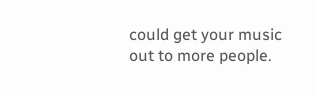could get your music out to more people.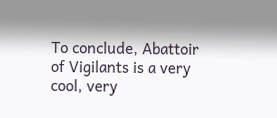To conclude, Abattoir of Vigilants is a very cool, very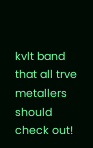kvlt band that all trve metallers should check out!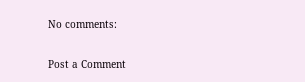No comments:

Post a Comment